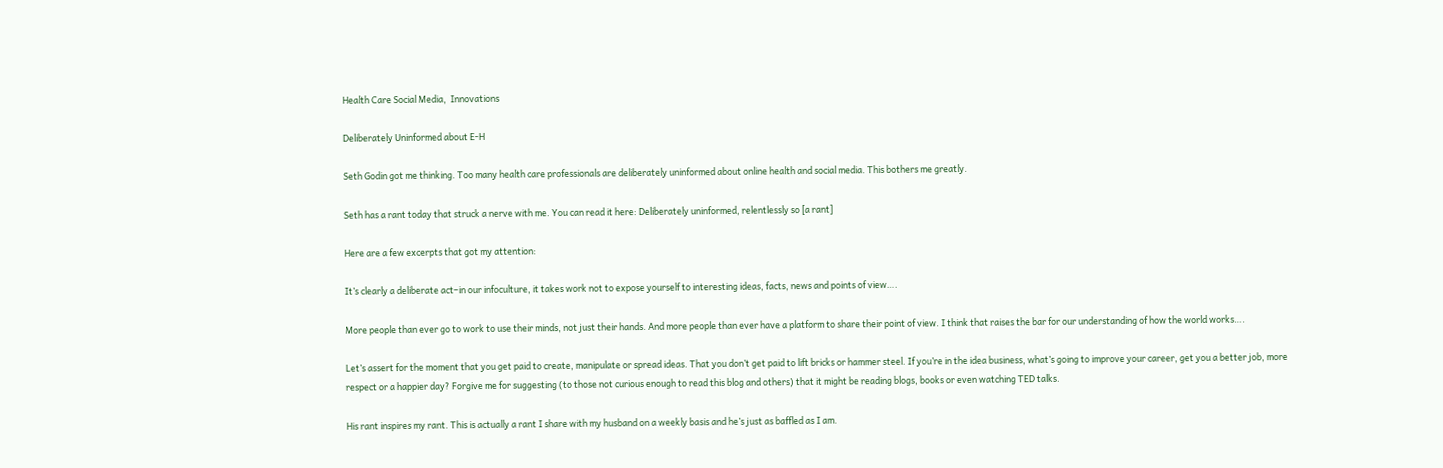Health Care Social Media,  Innovations

Deliberately Uninformed about E-H

Seth Godin got me thinking. Too many health care professionals are deliberately uninformed about online health and social media. This bothers me greatly.

Seth has a rant today that struck a nerve with me. You can read it here: Deliberately uninformed, relentlessly so [a rant]

Here are a few excerpts that got my attention:

It’s clearly a deliberate act–in our infoculture, it takes work not to expose yourself to interesting ideas, facts, news and points of view….

More people than ever go to work to use their minds, not just their hands. And more people than ever have a platform to share their point of view. I think that raises the bar for our understanding of how the world works….

Let’s assert for the moment that you get paid to create, manipulate or spread ideas. That you don’t get paid to lift bricks or hammer steel. If you’re in the idea business, what’s going to improve your career, get you a better job, more respect or a happier day? Forgive me for suggesting (to those not curious enough to read this blog and others) that it might be reading blogs, books or even watching TED talks.

His rant inspires my rant. This is actually a rant I share with my husband on a weekly basis and he’s just as baffled as I am.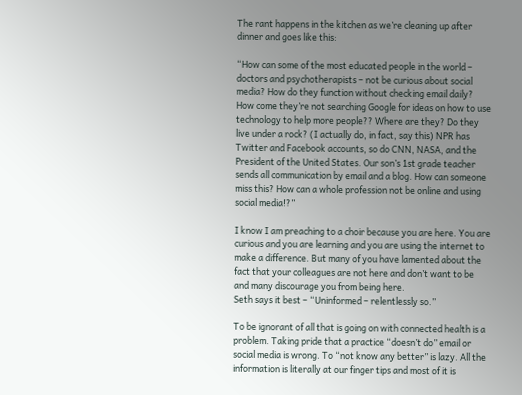The rant happens in the kitchen as we’re cleaning up after dinner and goes like this:

“How can some of the most educated people in the world – doctors and psychotherapists – not be curious about social media? How do they function without checking email daily? How come they’re not searching Google for ideas on how to use technology to help more people?? Where are they? Do they live under a rock? (I actually do, in fact, say this) NPR has Twitter and Facebook accounts, so do CNN, NASA, and the President of the United States. Our son’s 1st grade teacher sends all communication by email and a blog. How can someone miss this? How can a whole profession not be online and using social media!?”

I know I am preaching to a choir because you are here. You are curious and you are learning and you are using the internet to make a difference. But many of you have lamented about the fact that your colleagues are not here and don’t want to be and many discourage you from being here.
Seth says it best – “Uninformed – relentlessly so.”

To be ignorant of all that is going on with connected health is a problem. Taking pride that a practice “doesn’t do” email or social media is wrong. To “not know any better” is lazy. All the information is literally at our finger tips and most of it is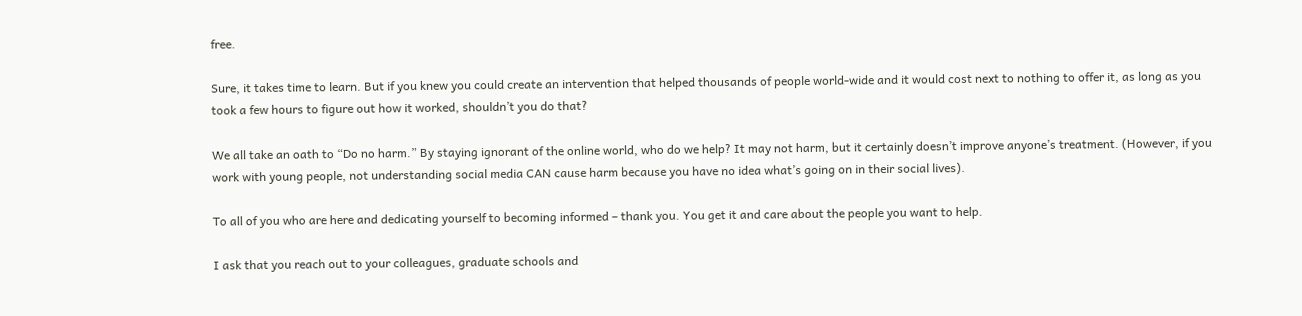free.

Sure, it takes time to learn. But if you knew you could create an intervention that helped thousands of people world-wide and it would cost next to nothing to offer it, as long as you took a few hours to figure out how it worked, shouldn’t you do that?

We all take an oath to “Do no harm.” By staying ignorant of the online world, who do we help? It may not harm, but it certainly doesn’t improve anyone’s treatment. (However, if you work with young people, not understanding social media CAN cause harm because you have no idea what’s going on in their social lives).

To all of you who are here and dedicating yourself to becoming informed – thank you. You get it and care about the people you want to help.

I ask that you reach out to your colleagues, graduate schools and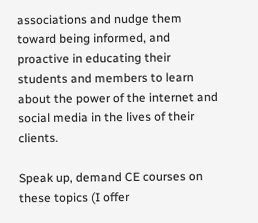associations and nudge them toward being informed, and proactive in educating their students and members to learn about the power of the internet and social media in the lives of their clients.

Speak up, demand CE courses on these topics (I offer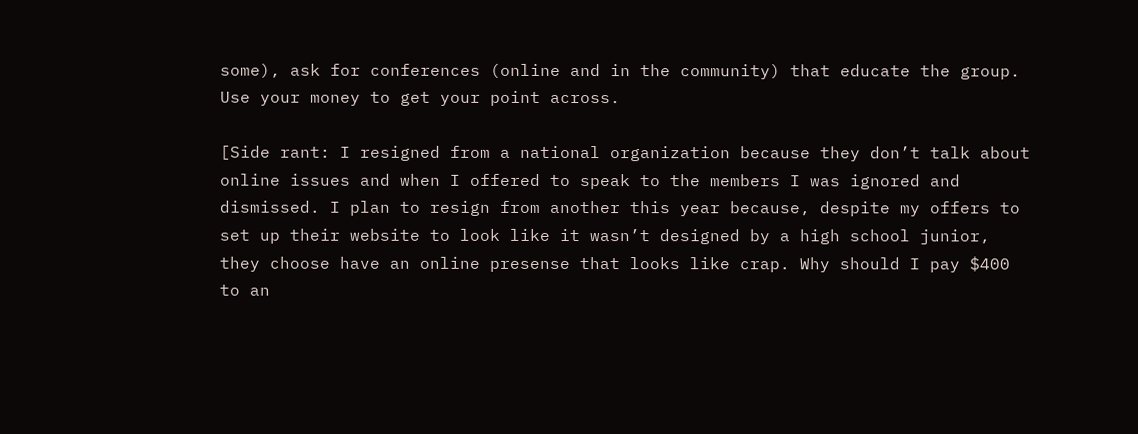some), ask for conferences (online and in the community) that educate the group. Use your money to get your point across.

[Side rant: I resigned from a national organization because they don’t talk about online issues and when I offered to speak to the members I was ignored and dismissed. I plan to resign from another this year because, despite my offers to set up their website to look like it wasn’t designed by a high school junior, they choose have an online presense that looks like crap. Why should I pay $400 to an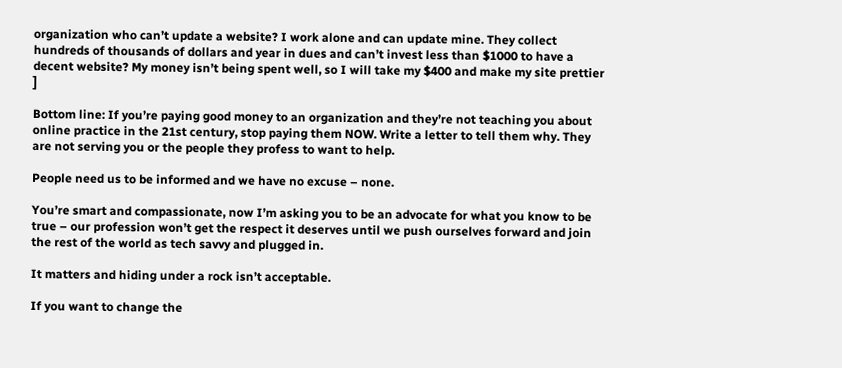organization who can’t update a website? I work alone and can update mine. They collect hundreds of thousands of dollars and year in dues and can’t invest less than $1000 to have a decent website? My money isn’t being spent well, so I will take my $400 and make my site prettier  ]

Bottom line: If you’re paying good money to an organization and they’re not teaching you about online practice in the 21st century, stop paying them NOW. Write a letter to tell them why. They are not serving you or the people they profess to want to help.

People need us to be informed and we have no excuse – none.

You’re smart and compassionate, now I’m asking you to be an advocate for what you know to be true – our profession won’t get the respect it deserves until we push ourselves forward and join the rest of the world as tech savvy and plugged in.

It matters and hiding under a rock isn’t acceptable.

If you want to change the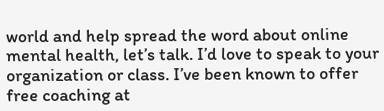world and help spread the word about online mental health, let’s talk. I’d love to speak to your organization or class. I’ve been known to offer free coaching at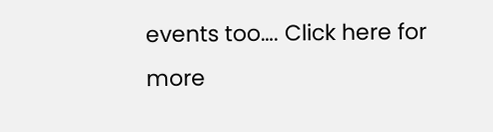events too…. Click here for more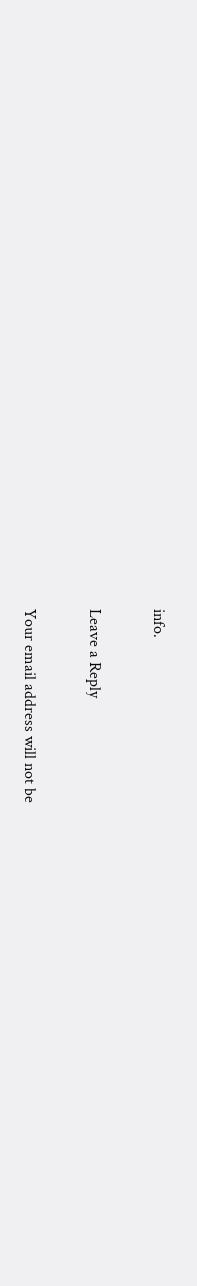info.

Leave a Reply

Your email address will not be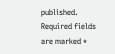published. Required fields are marked *